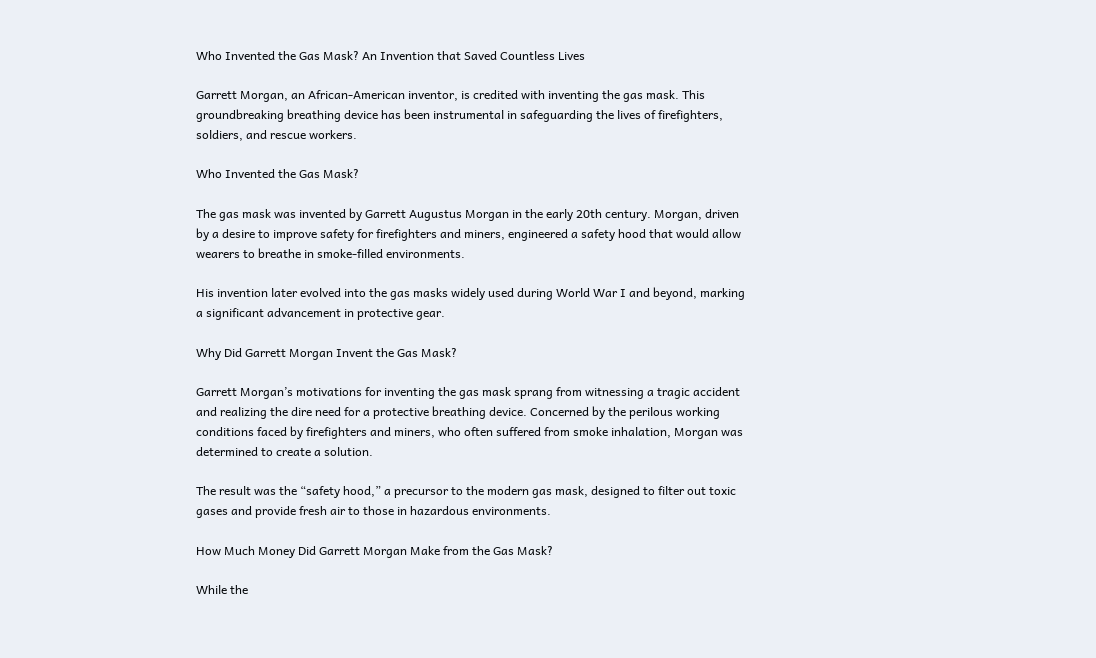Who Invented the Gas Mask? An Invention that Saved Countless Lives

Garrett Morgan, an African-American inventor, is credited with inventing the gas mask. This groundbreaking breathing device has been instrumental in safeguarding the lives of firefighters, soldiers, and rescue workers.

Who Invented the Gas Mask?

The gas mask was invented by Garrett Augustus Morgan in the early 20th century. Morgan, driven by a desire to improve safety for firefighters and miners, engineered a safety hood that would allow wearers to breathe in smoke-filled environments.

His invention later evolved into the gas masks widely used during World War I and beyond, marking a significant advancement in protective gear.

Why Did Garrett Morgan Invent the Gas Mask?

Garrett Morgan’s motivations for inventing the gas mask sprang from witnessing a tragic accident and realizing the dire need for a protective breathing device. Concerned by the perilous working conditions faced by firefighters and miners, who often suffered from smoke inhalation, Morgan was determined to create a solution.

The result was the “safety hood,” a precursor to the modern gas mask, designed to filter out toxic gases and provide fresh air to those in hazardous environments.

How Much Money Did Garrett Morgan Make from the Gas Mask?

While the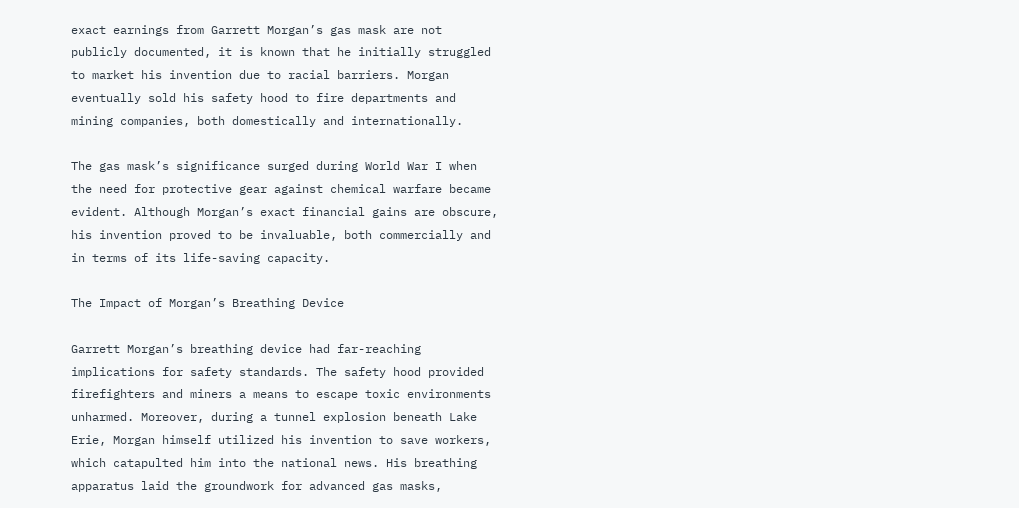exact earnings from Garrett Morgan’s gas mask are not publicly documented, it is known that he initially struggled to market his invention due to racial barriers. Morgan eventually sold his safety hood to fire departments and mining companies, both domestically and internationally.

The gas mask’s significance surged during World War I when the need for protective gear against chemical warfare became evident. Although Morgan’s exact financial gains are obscure, his invention proved to be invaluable, both commercially and in terms of its life-saving capacity.

The Impact of Morgan’s Breathing Device

Garrett Morgan’s breathing device had far-reaching implications for safety standards. The safety hood provided firefighters and miners a means to escape toxic environments unharmed. Moreover, during a tunnel explosion beneath Lake Erie, Morgan himself utilized his invention to save workers, which catapulted him into the national news. His breathing apparatus laid the groundwork for advanced gas masks,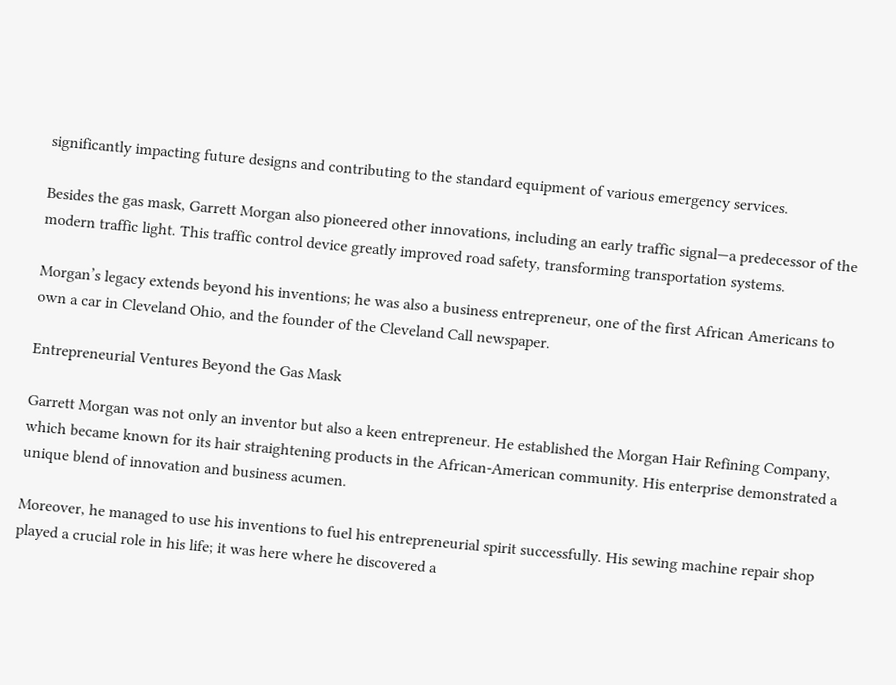significantly impacting future designs and contributing to the standard equipment of various emergency services.

Besides the gas mask, Garrett Morgan also pioneered other innovations, including an early traffic signal—a predecessor of the modern traffic light. This traffic control device greatly improved road safety, transforming transportation systems.

Morgan’s legacy extends beyond his inventions; he was also a business entrepreneur, one of the first African Americans to own a car in Cleveland Ohio, and the founder of the Cleveland Call newspaper.

Entrepreneurial Ventures Beyond the Gas Mask

Garrett Morgan was not only an inventor but also a keen entrepreneur. He established the Morgan Hair Refining Company, which became known for its hair straightening products in the African-American community. His enterprise demonstrated a unique blend of innovation and business acumen.

Moreover, he managed to use his inventions to fuel his entrepreneurial spirit successfully. His sewing machine repair shop played a crucial role in his life; it was here where he discovered a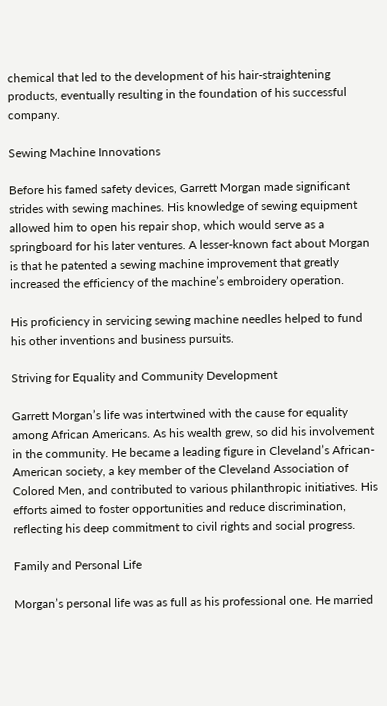chemical that led to the development of his hair-straightening products, eventually resulting in the foundation of his successful company.

Sewing Machine Innovations

Before his famed safety devices, Garrett Morgan made significant strides with sewing machines. His knowledge of sewing equipment allowed him to open his repair shop, which would serve as a springboard for his later ventures. A lesser-known fact about Morgan is that he patented a sewing machine improvement that greatly increased the efficiency of the machine’s embroidery operation.

His proficiency in servicing sewing machine needles helped to fund his other inventions and business pursuits.

Striving for Equality and Community Development

Garrett Morgan’s life was intertwined with the cause for equality among African Americans. As his wealth grew, so did his involvement in the community. He became a leading figure in Cleveland’s African-American society, a key member of the Cleveland Association of Colored Men, and contributed to various philanthropic initiatives. His efforts aimed to foster opportunities and reduce discrimination, reflecting his deep commitment to civil rights and social progress.

Family and Personal Life

Morgan’s personal life was as full as his professional one. He married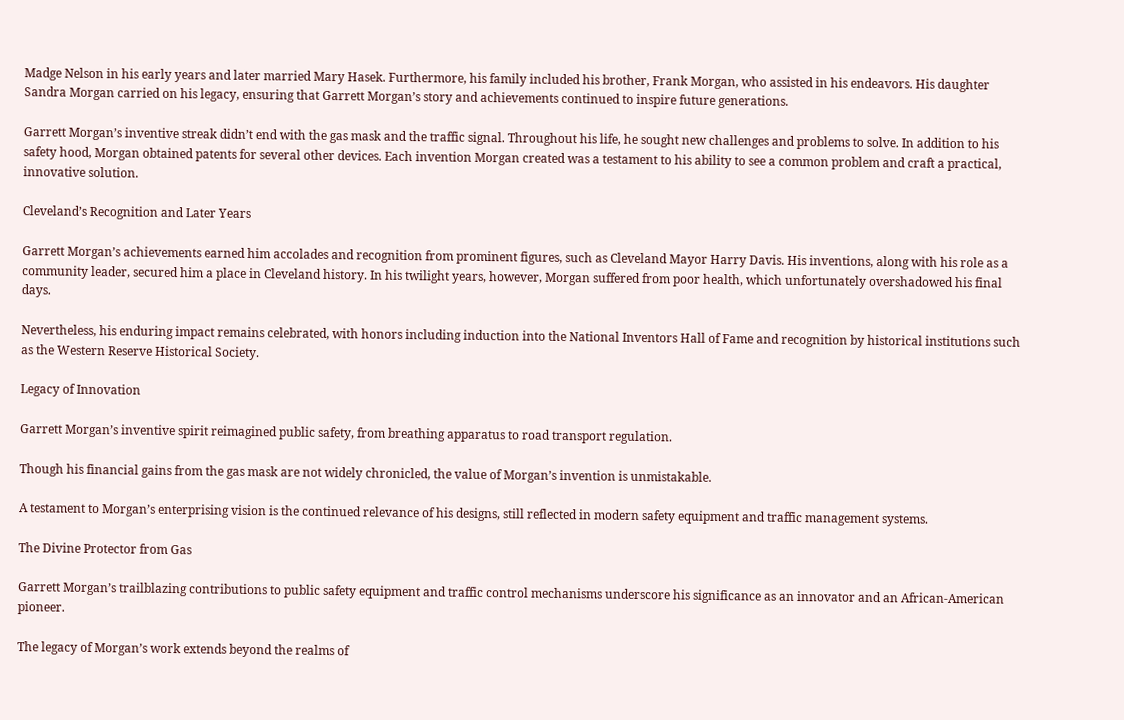Madge Nelson in his early years and later married Mary Hasek. Furthermore, his family included his brother, Frank Morgan, who assisted in his endeavors. His daughter Sandra Morgan carried on his legacy, ensuring that Garrett Morgan’s story and achievements continued to inspire future generations.

Garrett Morgan’s inventive streak didn’t end with the gas mask and the traffic signal. Throughout his life, he sought new challenges and problems to solve. In addition to his safety hood, Morgan obtained patents for several other devices. Each invention Morgan created was a testament to his ability to see a common problem and craft a practical, innovative solution.

Cleveland’s Recognition and Later Years

Garrett Morgan’s achievements earned him accolades and recognition from prominent figures, such as Cleveland Mayor Harry Davis. His inventions, along with his role as a community leader, secured him a place in Cleveland history. In his twilight years, however, Morgan suffered from poor health, which unfortunately overshadowed his final days.

Nevertheless, his enduring impact remains celebrated, with honors including induction into the National Inventors Hall of Fame and recognition by historical institutions such as the Western Reserve Historical Society.

Legacy of Innovation

Garrett Morgan’s inventive spirit reimagined public safety, from breathing apparatus to road transport regulation.

Though his financial gains from the gas mask are not widely chronicled, the value of Morgan’s invention is unmistakable.

A testament to Morgan’s enterprising vision is the continued relevance of his designs, still reflected in modern safety equipment and traffic management systems.

The Divine Protector from Gas

Garrett Morgan’s trailblazing contributions to public safety equipment and traffic control mechanisms underscore his significance as an innovator and an African-American pioneer.

The legacy of Morgan’s work extends beyond the realms of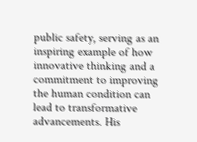public safety, serving as an inspiring example of how innovative thinking and a commitment to improving the human condition can lead to transformative advancements. His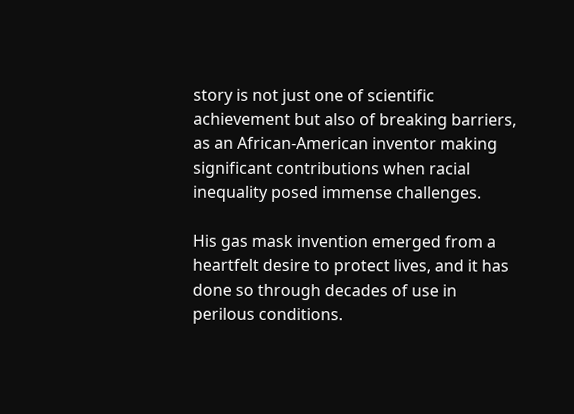story is not just one of scientific achievement but also of breaking barriers, as an African-American inventor making significant contributions when racial inequality posed immense challenges.

His gas mask invention emerged from a heartfelt desire to protect lives, and it has done so through decades of use in perilous conditions.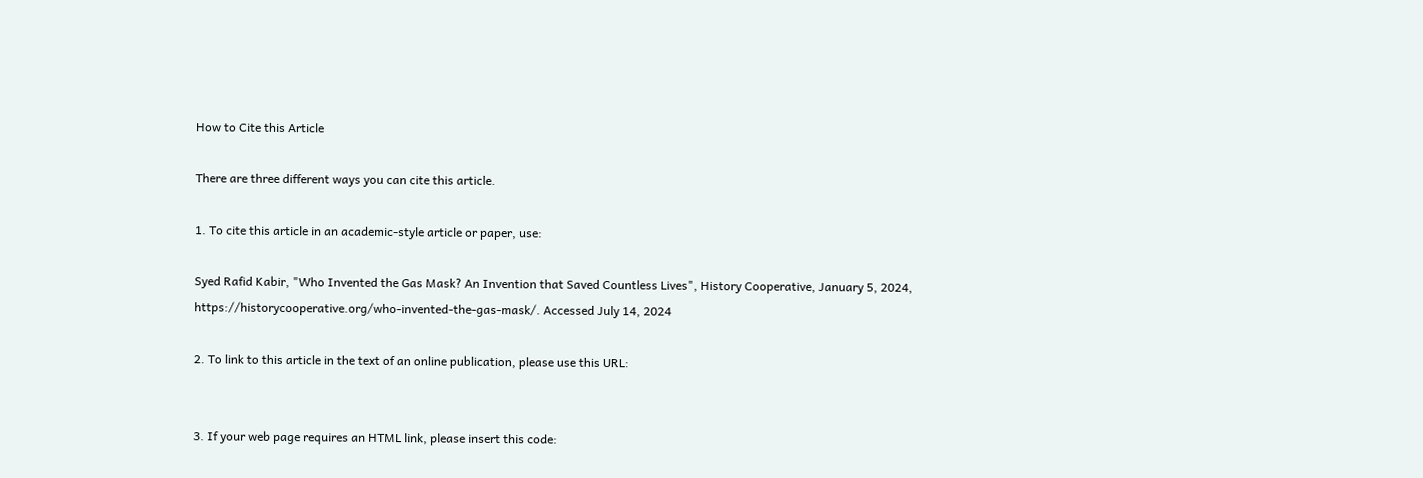How to Cite this Article

There are three different ways you can cite this article.

1. To cite this article in an academic-style article or paper, use:

Syed Rafid Kabir, "Who Invented the Gas Mask? An Invention that Saved Countless Lives", History Cooperative, January 5, 2024, https://historycooperative.org/who-invented-the-gas-mask/. Accessed July 14, 2024

2. To link to this article in the text of an online publication, please use this URL:


3. If your web page requires an HTML link, please insert this code: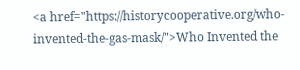<a href="https://historycooperative.org/who-invented-the-gas-mask/">Who Invented the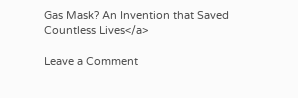Gas Mask? An Invention that Saved Countless Lives</a>

Leave a Comment